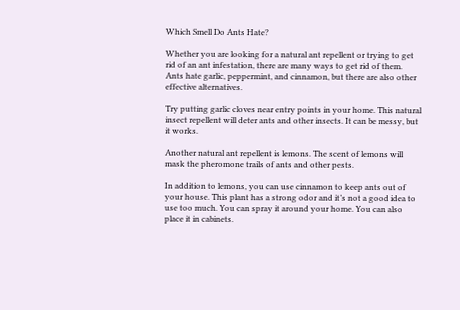Which Smell Do Ants Hate?

Whether you are looking for a natural ant repellent or trying to get rid of an ant infestation, there are many ways to get rid of them. Ants hate garlic, peppermint, and cinnamon, but there are also other effective alternatives.

Try putting garlic cloves near entry points in your home. This natural insect repellent will deter ants and other insects. It can be messy, but it works.

Another natural ant repellent is lemons. The scent of lemons will mask the pheromone trails of ants and other pests.

In addition to lemons, you can use cinnamon to keep ants out of your house. This plant has a strong odor and it’s not a good idea to use too much. You can spray it around your home. You can also place it in cabinets.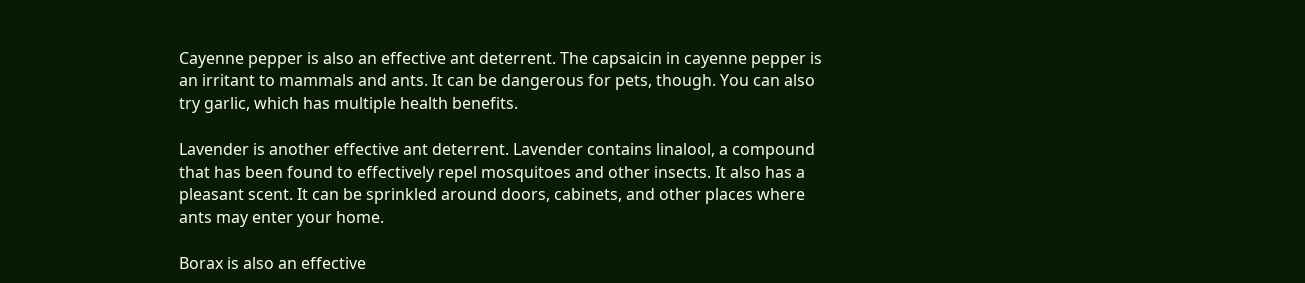Cayenne pepper is also an effective ant deterrent. The capsaicin in cayenne pepper is an irritant to mammals and ants. It can be dangerous for pets, though. You can also try garlic, which has multiple health benefits.

Lavender is another effective ant deterrent. Lavender contains linalool, a compound that has been found to effectively repel mosquitoes and other insects. It also has a pleasant scent. It can be sprinkled around doors, cabinets, and other places where ants may enter your home.

Borax is also an effective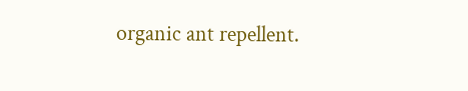organic ant repellent.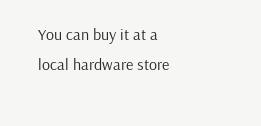You can buy it at a local hardware store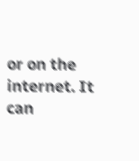or on the internet. It can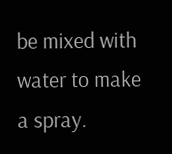be mixed with water to make a spray.